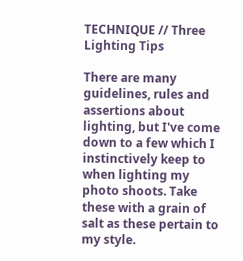TECHNIQUE // Three Lighting Tips

There are many guidelines, rules and assertions about lighting, but I've come down to a few which I instinctively keep to when lighting my photo shoots. Take these with a grain of salt as these pertain to my style.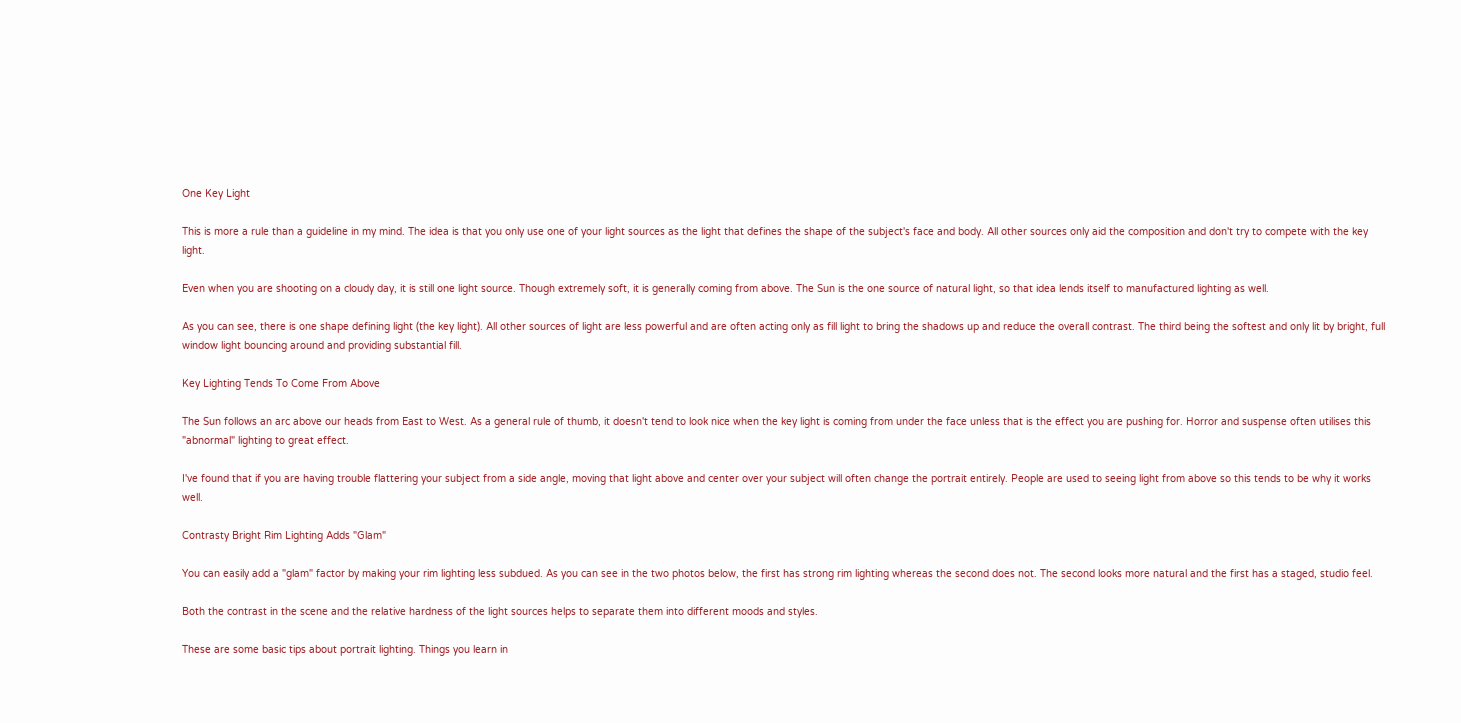One Key Light

This is more a rule than a guideline in my mind. The idea is that you only use one of your light sources as the light that defines the shape of the subject's face and body. All other sources only aid the composition and don't try to compete with the key light.

Even when you are shooting on a cloudy day, it is still one light source. Though extremely soft, it is generally coming from above. The Sun is the one source of natural light, so that idea lends itself to manufactured lighting as well.

As you can see, there is one shape defining light (the key light). All other sources of light are less powerful and are often acting only as fill light to bring the shadows up and reduce the overall contrast. The third being the softest and only lit by bright, full window light bouncing around and providing substantial fill.

Key Lighting Tends To Come From Above

The Sun follows an arc above our heads from East to West. As a general rule of thumb, it doesn't tend to look nice when the key light is coming from under the face unless that is the effect you are pushing for. Horror and suspense often utilises this "abnormal" lighting to great effect.

I've found that if you are having trouble flattering your subject from a side angle, moving that light above and center over your subject will often change the portrait entirely. People are used to seeing light from above so this tends to be why it works well.

Contrasty Bright Rim Lighting Adds "Glam"

You can easily add a "glam" factor by making your rim lighting less subdued. As you can see in the two photos below, the first has strong rim lighting whereas the second does not. The second looks more natural and the first has a staged, studio feel.

Both the contrast in the scene and the relative hardness of the light sources helps to separate them into different moods and styles.

These are some basic tips about portrait lighting. Things you learn in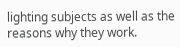lighting subjects as well as the reasons why they work.